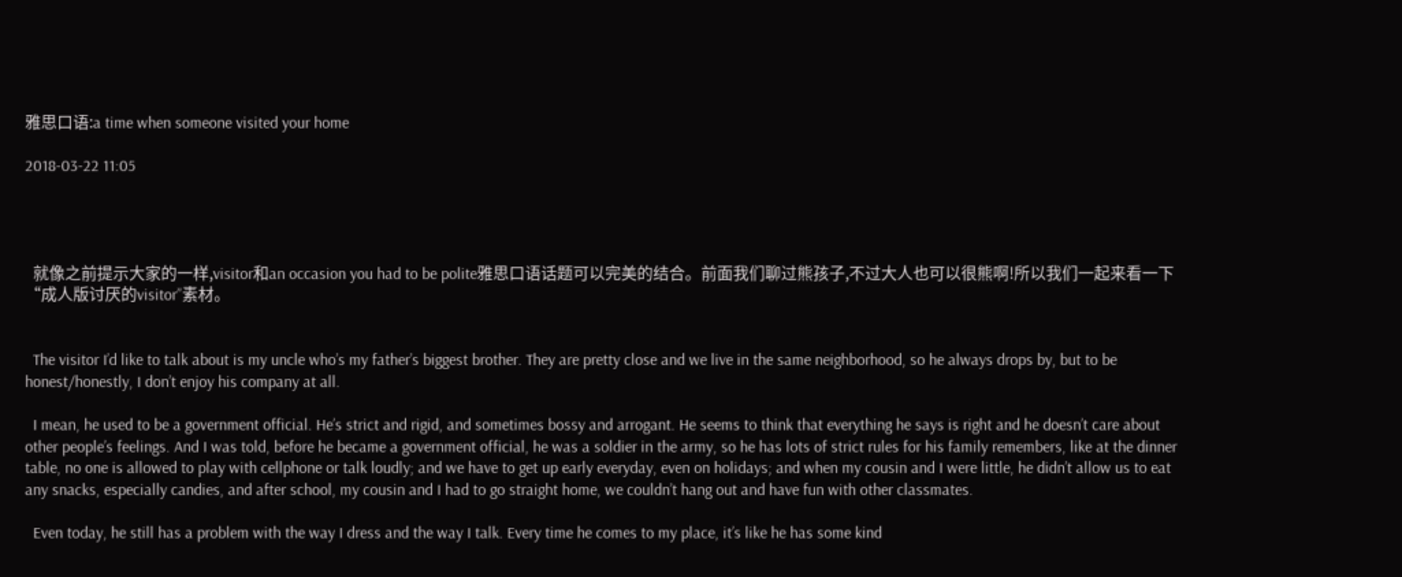雅思口语:a time when someone visited your home

2018-03-22 11:05




  就像之前提示大家的一样,visitor和an occasion you had to be polite雅思口语话题可以完美的结合。前面我们聊过熊孩子,不过大人也可以很熊啊!所以我们一起来看一下“成人版讨厌的visitor”素材。


  The visitor I’d like to talk about is my uncle who’s my father’s biggest brother. They are pretty close and we live in the same neighborhood, so he always drops by, but to be honest/honestly, I don’t enjoy his company at all.

  I mean, he used to be a government official. He’s strict and rigid, and sometimes bossy and arrogant. He seems to think that everything he says is right and he doesn’t care about other people’s feelings. And I was told, before he became a government official, he was a soldier in the army, so he has lots of strict rules for his family remembers, like at the dinner table, no one is allowed to play with cellphone or talk loudly; and we have to get up early everyday, even on holidays; and when my cousin and I were little, he didn’t allow us to eat any snacks, especially candies, and after school, my cousin and I had to go straight home, we couldn’t hang out and have fun with other classmates.

  Even today, he still has a problem with the way I dress and the way I talk. Every time he comes to my place, it’s like he has some kind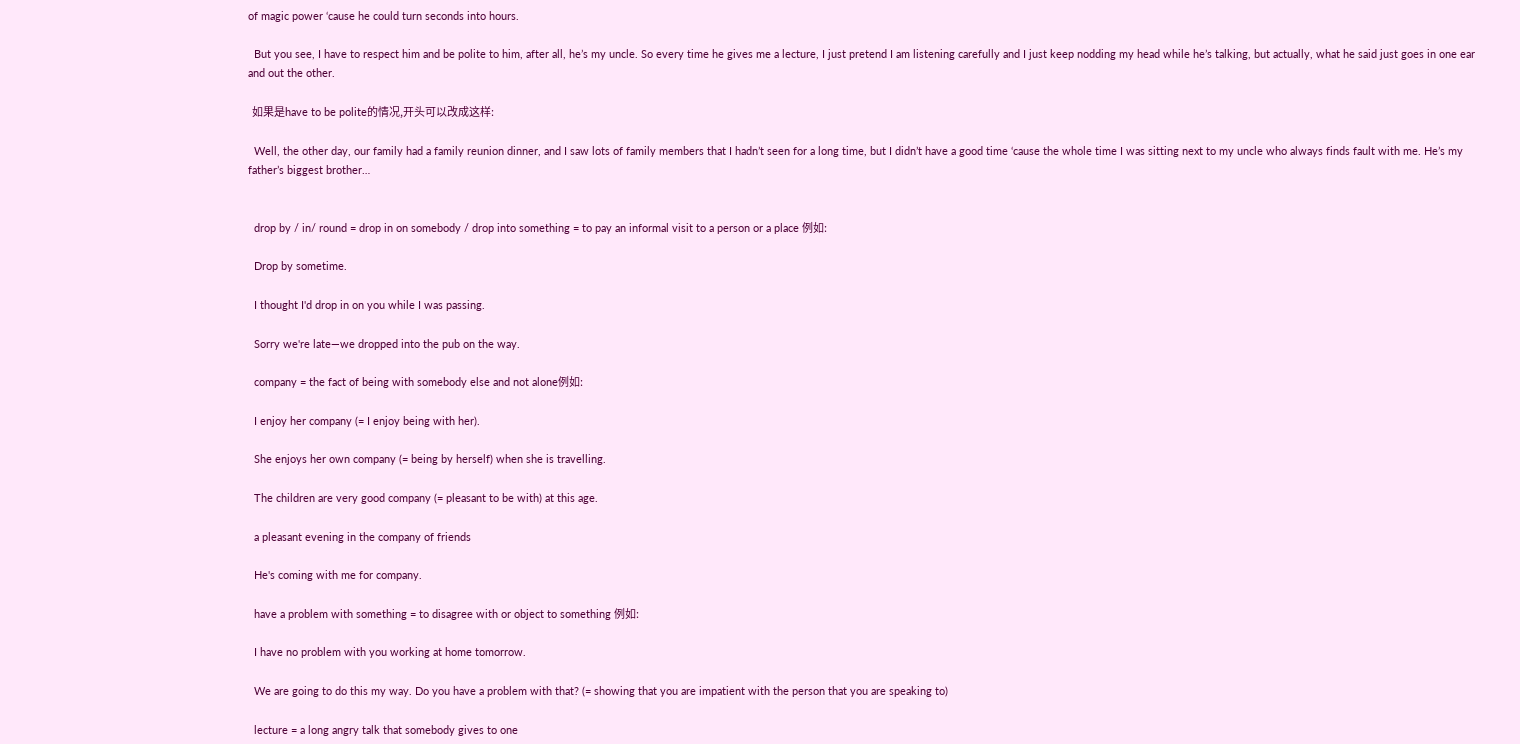of magic power ‘cause he could turn seconds into hours.

  But you see, I have to respect him and be polite to him, after all, he’s my uncle. So every time he gives me a lecture, I just pretend I am listening carefully and I just keep nodding my head while he’s talking, but actually, what he said just goes in one ear and out the other.

  如果是have to be polite的情况,开头可以改成这样:

  Well, the other day, our family had a family reunion dinner, and I saw lots of family members that I hadn’t seen for a long time, but I didn’t have a good time ‘cause the whole time I was sitting next to my uncle who always finds fault with me. He’s my father’s biggest brother…


  drop by / in/ round = drop in on somebody / drop into something = to pay an informal visit to a person or a place 例如:

  Drop by sometime.

  I thought I'd drop in on you while I was passing.

  Sorry we're late—we dropped into the pub on the way.

  company = the fact of being with somebody else and not alone例如:

  I enjoy her company (= I enjoy being with her).

  She enjoys her own company (= being by herself) when she is travelling.

  The children are very good company (= pleasant to be with) at this age.

  a pleasant evening in the company of friends

  He's coming with me for company.

  have a problem with something = to disagree with or object to something 例如:

  I have no problem with you working at home tomorrow.

  We are going to do this my way. Do you have a problem with that? (= showing that you are impatient with the person that you are speaking to)

  lecture = a long angry talk that somebody gives to one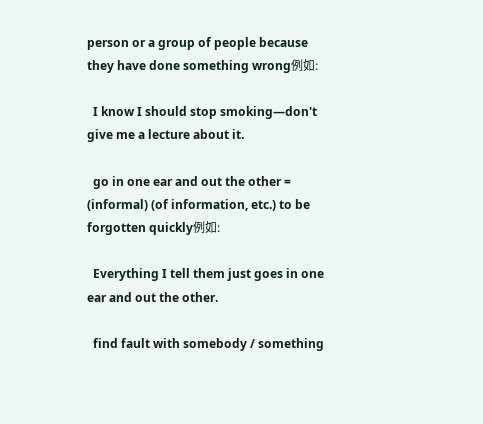person or a group of people because they have done something wrong例如:

  I know I should stop smoking—don't give me a lecture about it.

  go in one ear and out the other = (informal) (of information, etc.) to be forgotten quickly例如:

  Everything I tell them just goes in one ear and out the other.

  find fault with somebody / something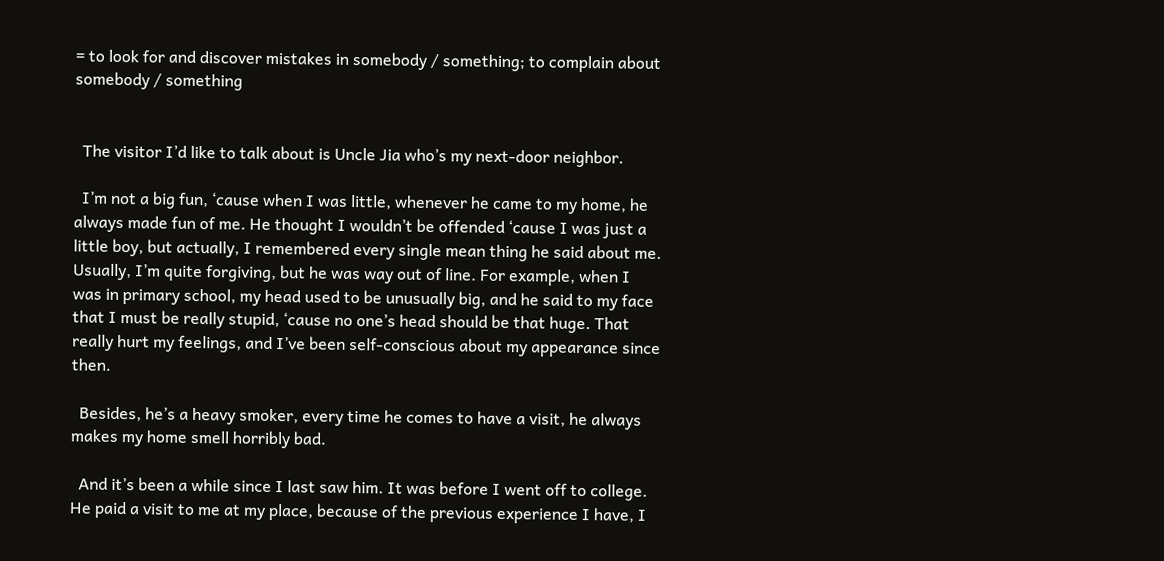= to look for and discover mistakes in somebody / something; to complain about somebody / something


  The visitor I’d like to talk about is Uncle Jia who’s my next-door neighbor.

  I’m not a big fun, ‘cause when I was little, whenever he came to my home, he always made fun of me. He thought I wouldn’t be offended ‘cause I was just a little boy, but actually, I remembered every single mean thing he said about me. Usually, I’m quite forgiving, but he was way out of line. For example, when I was in primary school, my head used to be unusually big, and he said to my face that I must be really stupid, ‘cause no one’s head should be that huge. That really hurt my feelings, and I’ve been self-conscious about my appearance since then.

  Besides, he’s a heavy smoker, every time he comes to have a visit, he always makes my home smell horribly bad.

  And it’s been a while since I last saw him. It was before I went off to college. He paid a visit to me at my place, because of the previous experience I have, I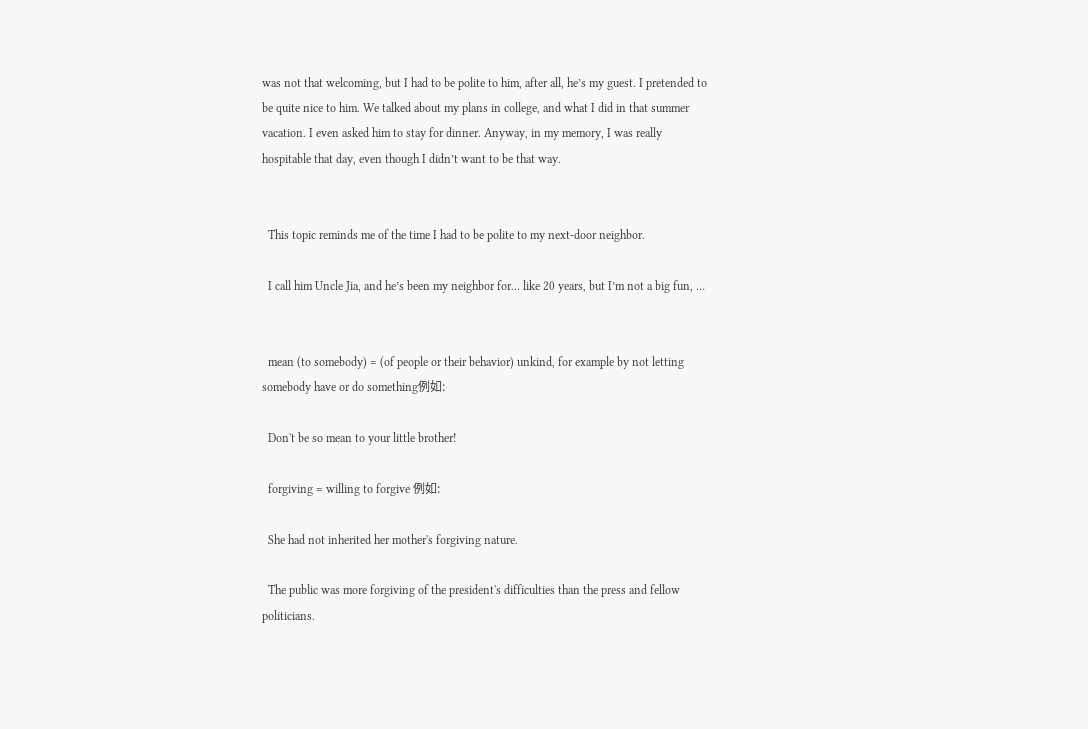was not that welcoming, but I had to be polite to him, after all, he’s my guest. I pretended to be quite nice to him. We talked about my plans in college, and what I did in that summer vacation. I even asked him to stay for dinner. Anyway, in my memory, I was really hospitable that day, even though I didn’t want to be that way.


  This topic reminds me of the time I had to be polite to my next-door neighbor.

  I call him Uncle Jia, and he’s been my neighbor for… like 20 years, but I’m not a big fun, …


  mean (to somebody) = (of people or their behavior) unkind, for example by not letting somebody have or do something例如:

  Don't be so mean to your little brother!

  forgiving = willing to forgive 例如:

  She had not inherited her mother's forgiving nature.

  The public was more forgiving of the president's difficulties than the press and fellow politicians.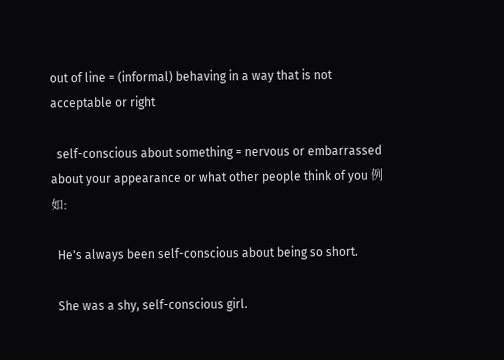out of line = (informal) behaving in a way that is not acceptable or right

  self-conscious about something = nervous or embarrassed about your appearance or what other people think of you 例如:

  He's always been self-conscious about being so short.

  She was a shy, self-conscious girl.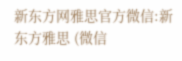新东方网雅思官方微信:新东方雅思 (微信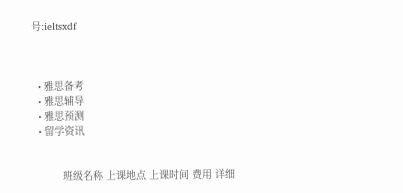号:ieltsxdf



  • 雅思备考
  • 雅思辅导
  • 雅思预测
  • 留学资讯


          班级名称 上课地点 上课时间 费用 详细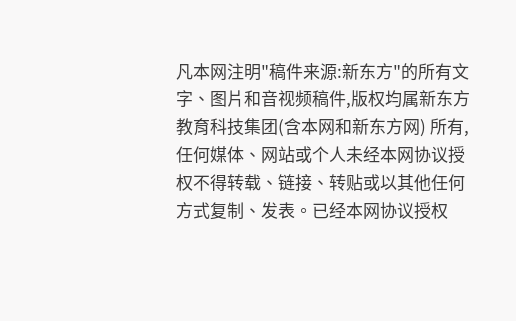凡本网注明"稿件来源:新东方"的所有文字、图片和音视频稿件,版权均属新东方教育科技集团(含本网和新东方网) 所有,任何媒体、网站或个人未经本网协议授权不得转载、链接、转贴或以其他任何方式复制、发表。已经本网协议授权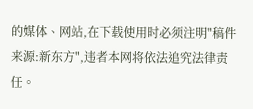的媒体、网站,在下载使用时必须注明"稿件来源:新东方",违者本网将依法追究法律责任。